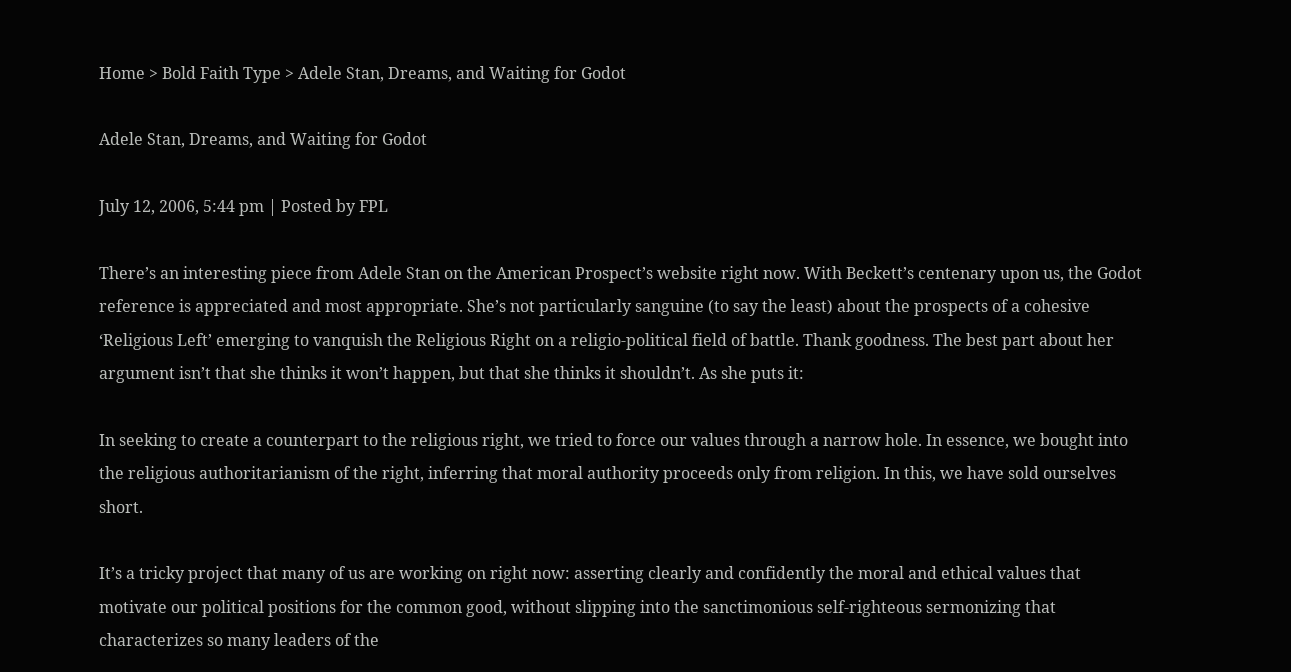Home > Bold Faith Type > Adele Stan, Dreams, and Waiting for Godot

Adele Stan, Dreams, and Waiting for Godot

July 12, 2006, 5:44 pm | Posted by FPL

There’s an interesting piece from Adele Stan on the American Prospect’s website right now. With Beckett’s centenary upon us, the Godot reference is appreciated and most appropriate. She’s not particularly sanguine (to say the least) about the prospects of a cohesive ‘Religious Left’ emerging to vanquish the Religious Right on a religio-political field of battle. Thank goodness. The best part about her argument isn’t that she thinks it won’t happen, but that she thinks it shouldn’t. As she puts it:

In seeking to create a counterpart to the religious right, we tried to force our values through a narrow hole. In essence, we bought into the religious authoritarianism of the right, inferring that moral authority proceeds only from religion. In this, we have sold ourselves short.

It’s a tricky project that many of us are working on right now: asserting clearly and confidently the moral and ethical values that motivate our political positions for the common good, without slipping into the sanctimonious self-righteous sermonizing that characterizes so many leaders of the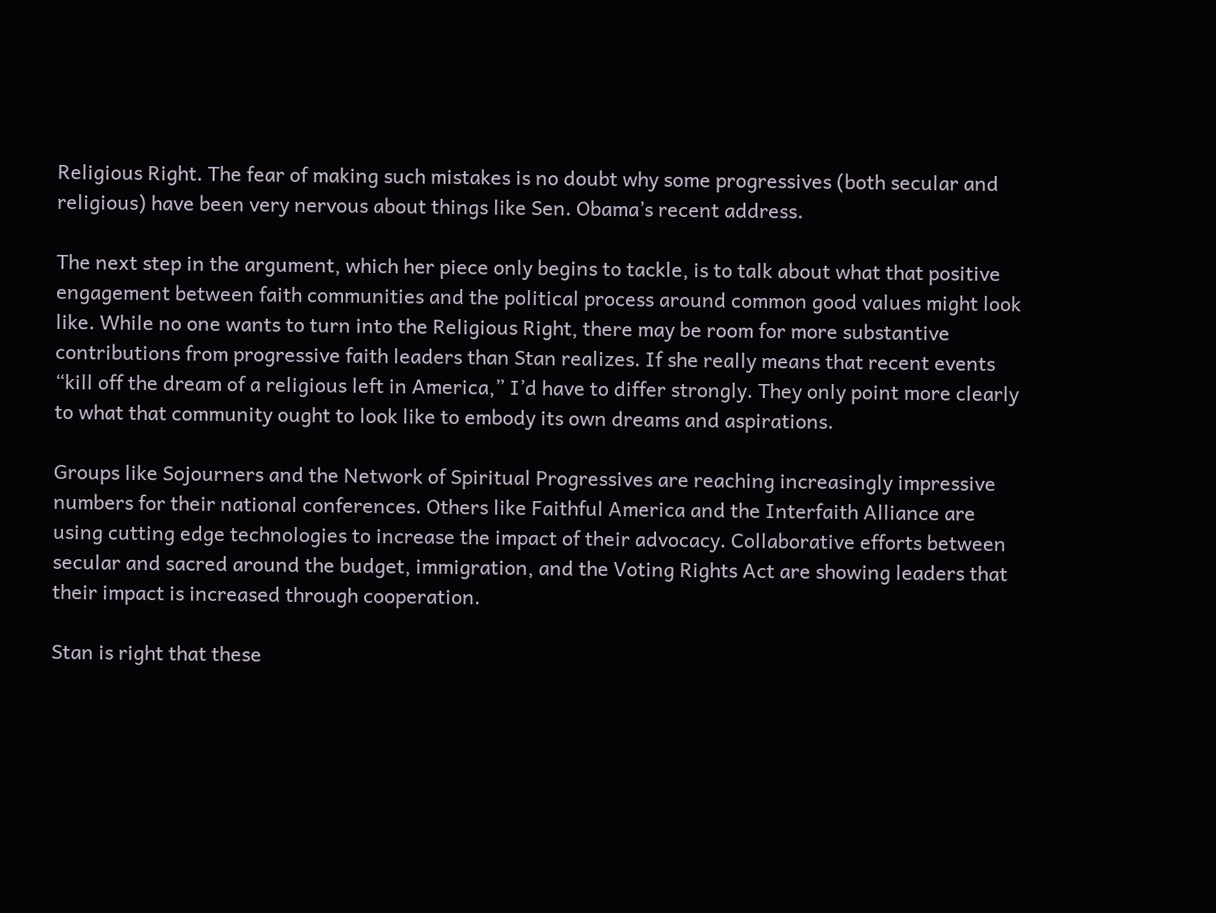Religious Right. The fear of making such mistakes is no doubt why some progressives (both secular and religious) have been very nervous about things like Sen. Obama’s recent address.

The next step in the argument, which her piece only begins to tackle, is to talk about what that positive engagement between faith communities and the political process around common good values might look like. While no one wants to turn into the Religious Right, there may be room for more substantive contributions from progressive faith leaders than Stan realizes. If she really means that recent events “kill off the dream of a religious left in America,” I’d have to differ strongly. They only point more clearly to what that community ought to look like to embody its own dreams and aspirations.

Groups like Sojourners and the Network of Spiritual Progressives are reaching increasingly impressive numbers for their national conferences. Others like Faithful America and the Interfaith Alliance are using cutting edge technologies to increase the impact of their advocacy. Collaborative efforts between secular and sacred around the budget, immigration, and the Voting Rights Act are showing leaders that their impact is increased through cooperation.

Stan is right that these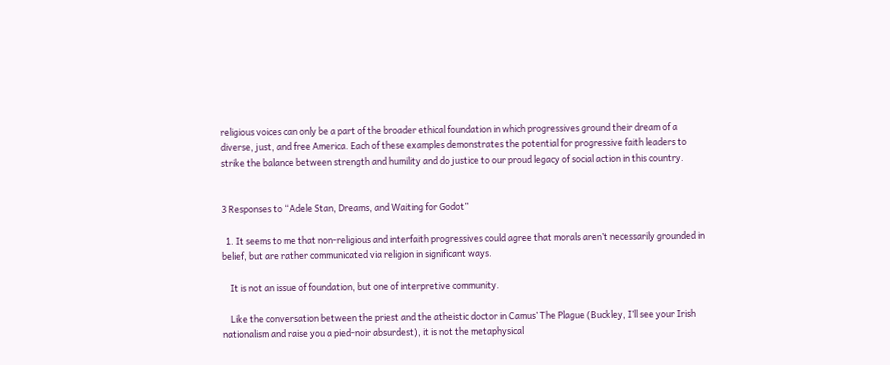religious voices can only be a part of the broader ethical foundation in which progressives ground their dream of a diverse, just, and free America. Each of these examples demonstrates the potential for progressive faith leaders to strike the balance between strength and humility and do justice to our proud legacy of social action in this country.


3 Responses to “Adele Stan, Dreams, and Waiting for Godot”

  1. It seems to me that non-religious and interfaith progressives could agree that morals aren’t necessarily grounded in belief, but are rather communicated via religion in significant ways.

    It is not an issue of foundation, but one of interpretive community.

    Like the conversation between the priest and the atheistic doctor in Camus’ The Plague (Buckley, I’ll see your Irish nationalism and raise you a pied-noir absurdest), it is not the metaphysical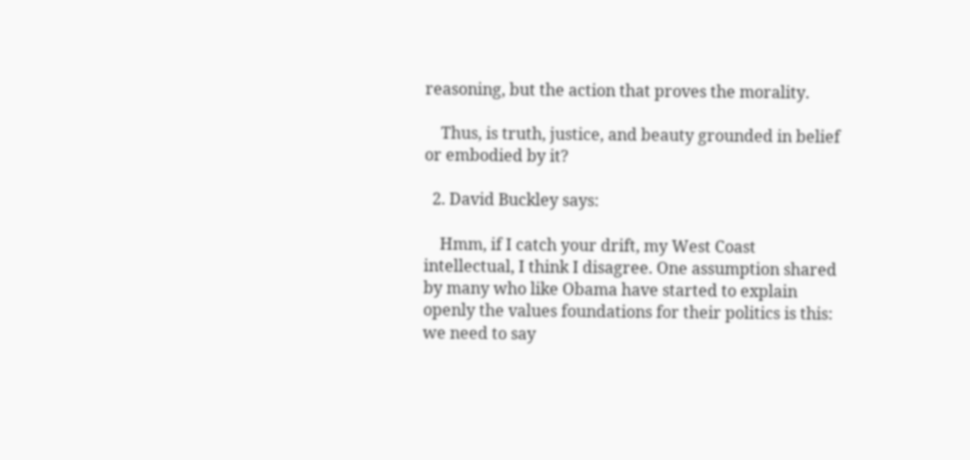reasoning, but the action that proves the morality.

    Thus, is truth, justice, and beauty grounded in belief or embodied by it?

  2. David Buckley says:

    Hmm, if I catch your drift, my West Coast intellectual, I think I disagree. One assumption shared by many who like Obama have started to explain openly the values foundations for their politics is this: we need to say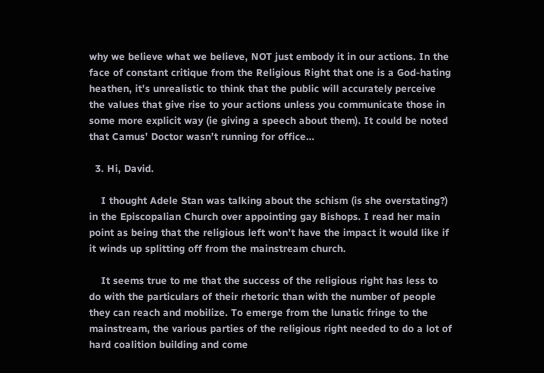why we believe what we believe, NOT just embody it in our actions. In the face of constant critique from the Religious Right that one is a God-hating heathen, it’s unrealistic to think that the public will accurately perceive the values that give rise to your actions unless you communicate those in some more explicit way (ie giving a speech about them). It could be noted that Camus’ Doctor wasn’t running for office…

  3. Hi, David.

    I thought Adele Stan was talking about the schism (is she overstating?) in the Episcopalian Church over appointing gay Bishops. I read her main point as being that the religious left won’t have the impact it would like if it winds up splitting off from the mainstream church.

    It seems true to me that the success of the religious right has less to do with the particulars of their rhetoric than with the number of people they can reach and mobilize. To emerge from the lunatic fringe to the mainstream, the various parties of the religious right needed to do a lot of hard coalition building and come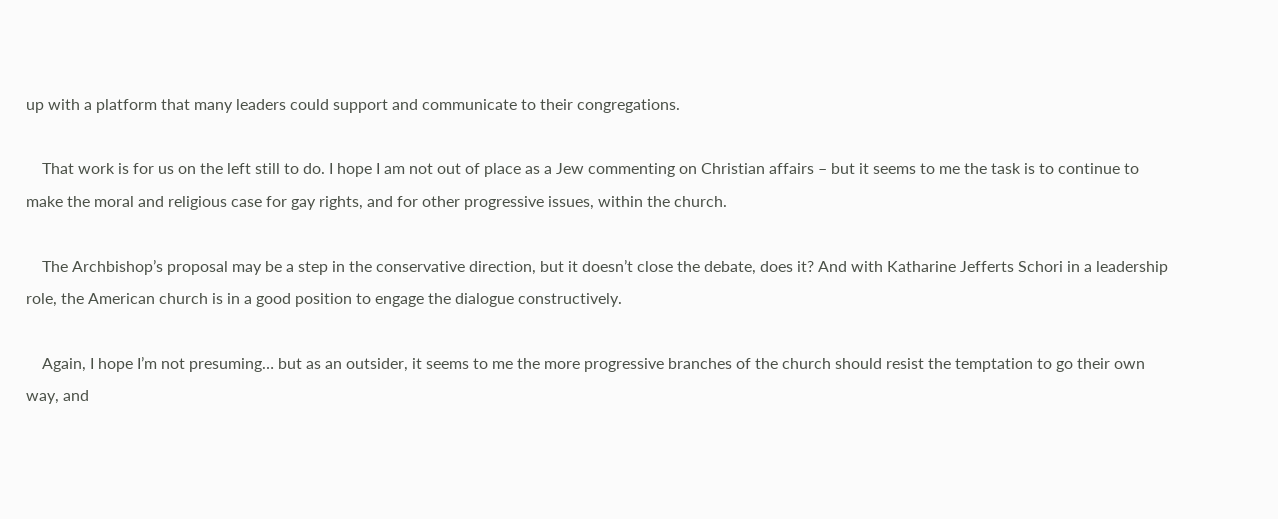up with a platform that many leaders could support and communicate to their congregations.

    That work is for us on the left still to do. I hope I am not out of place as a Jew commenting on Christian affairs – but it seems to me the task is to continue to make the moral and religious case for gay rights, and for other progressive issues, within the church.

    The Archbishop’s proposal may be a step in the conservative direction, but it doesn’t close the debate, does it? And with Katharine Jefferts Schori in a leadership role, the American church is in a good position to engage the dialogue constructively.

    Again, I hope I’m not presuming… but as an outsider, it seems to me the more progressive branches of the church should resist the temptation to go their own way, and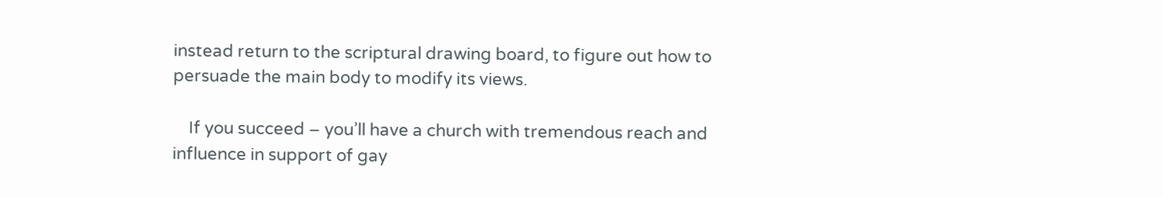instead return to the scriptural drawing board, to figure out how to persuade the main body to modify its views.

    If you succeed – you’ll have a church with tremendous reach and influence in support of gay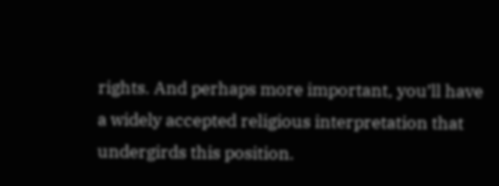rights. And perhaps more important, you’ll have a widely accepted religious interpretation that undergirds this position.